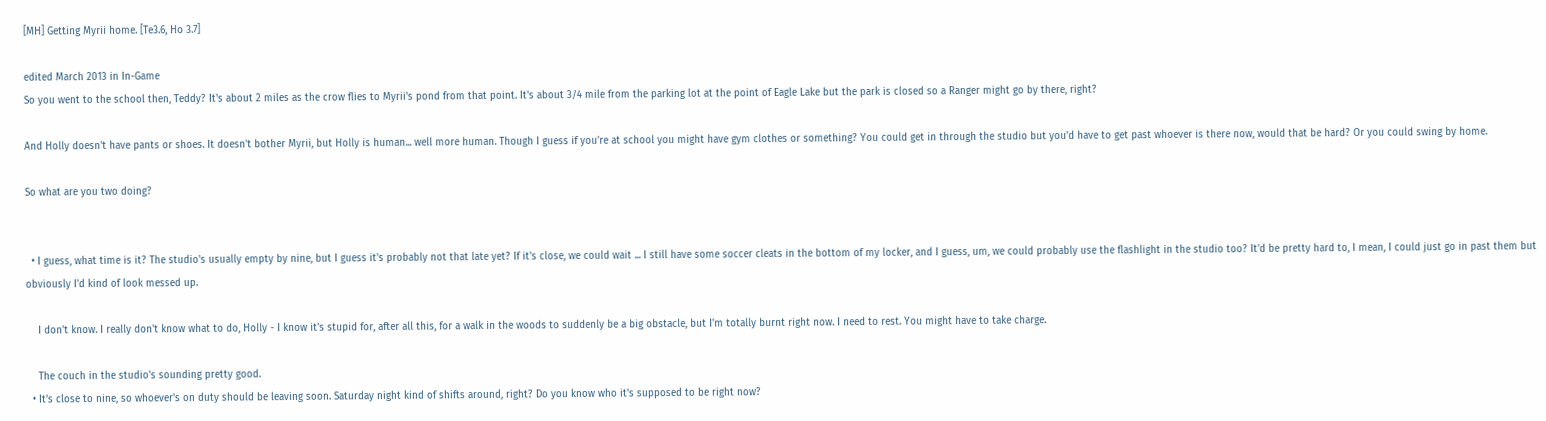[MH] Getting Myrii home. [Te3.6, Ho 3.7]

edited March 2013 in In-Game
So you went to the school then, Teddy? It's about 2 miles as the crow flies to Myrii's pond from that point. It's about 3/4 mile from the parking lot at the point of Eagle Lake but the park is closed so a Ranger might go by there, right?

And Holly doesn't have pants or shoes. It doesn't bother Myrii, but Holly is human... well more human. Though I guess if you're at school you might have gym clothes or something? You could get in through the studio but you'd have to get past whoever is there now, would that be hard? Or you could swing by home.

So what are you two doing?


  • I guess, what time is it? The studio's usually empty by nine, but I guess it's probably not that late yet? If it's close, we could wait ... I still have some soccer cleats in the bottom of my locker, and I guess, um, we could probably use the flashlight in the studio too? It'd be pretty hard to, I mean, I could just go in past them but obviously I'd kind of look messed up.

    I don't know. I really don't know what to do, Holly - I know it's stupid for, after all this, for a walk in the woods to suddenly be a big obstacle, but I'm totally burnt right now. I need to rest. You might have to take charge.

    The couch in the studio's sounding pretty good.
  • It's close to nine, so whoever's on duty should be leaving soon. Saturday night kind of shifts around, right? Do you know who it's supposed to be right now?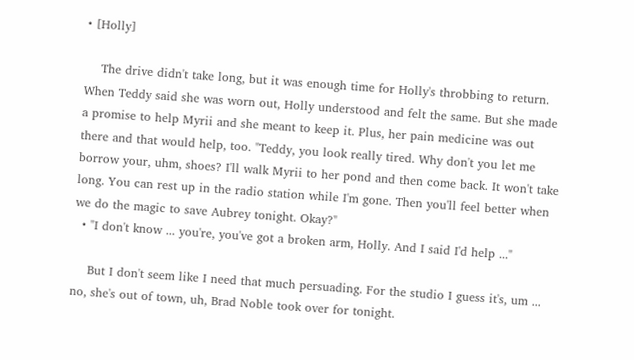• [Holly]

    The drive didn't take long, but it was enough time for Holly's throbbing to return. When Teddy said she was worn out, Holly understood and felt the same. But she made a promise to help Myrii and she meant to keep it. Plus, her pain medicine was out there and that would help, too. "Teddy, you look really tired. Why don't you let me borrow your, uhm, shoes? I'll walk Myrii to her pond and then come back. It won't take long. You can rest up in the radio station while I'm gone. Then you'll feel better when we do the magic to save Aubrey tonight. Okay?"
  • "I don't know ... you're, you've got a broken arm, Holly. And I said I'd help ..."

    But I don't seem like I need that much persuading. For the studio I guess it's, um ... no, she's out of town, uh, Brad Noble took over for tonight.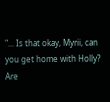"... Is that okay, Myrii, can you get home with Holly? Are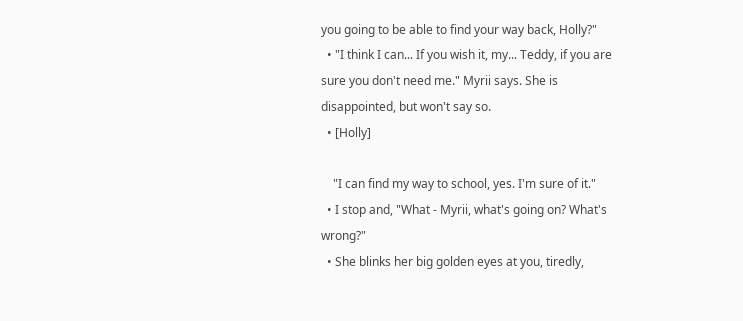you going to be able to find your way back, Holly?"
  • "I think I can... If you wish it, my... Teddy, if you are sure you don't need me." Myrii says. She is disappointed, but won't say so.
  • [Holly]

    "I can find my way to school, yes. I'm sure of it."
  • I stop and, "What - Myrii, what's going on? What's wrong?"
  • She blinks her big golden eyes at you, tiredly,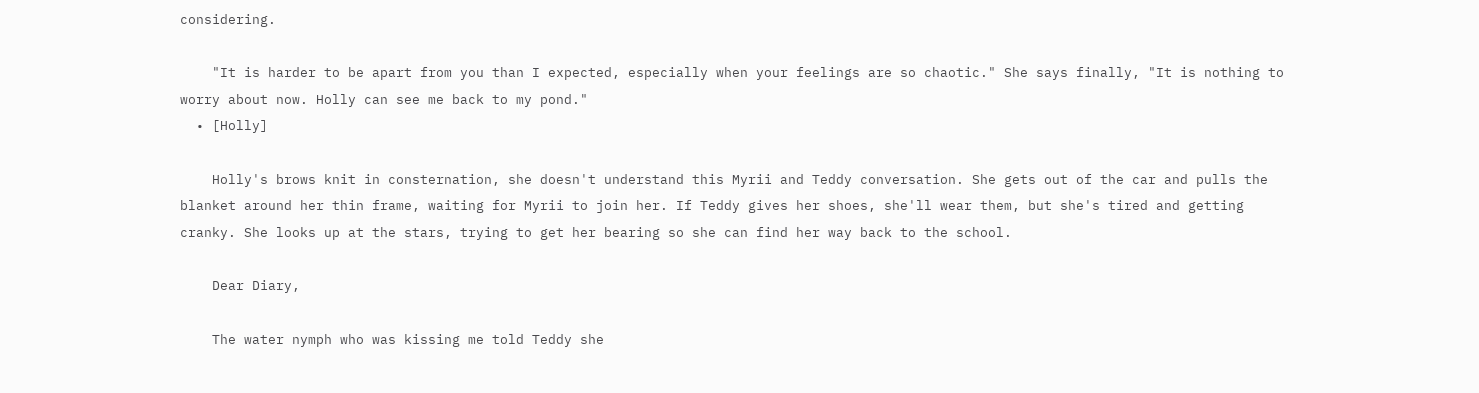considering.

    "It is harder to be apart from you than I expected, especially when your feelings are so chaotic." She says finally, "It is nothing to worry about now. Holly can see me back to my pond."
  • [Holly]

    Holly's brows knit in consternation, she doesn't understand this Myrii and Teddy conversation. She gets out of the car and pulls the blanket around her thin frame, waiting for Myrii to join her. If Teddy gives her shoes, she'll wear them, but she's tired and getting cranky. She looks up at the stars, trying to get her bearing so she can find her way back to the school.

    Dear Diary,

    The water nymph who was kissing me told Teddy she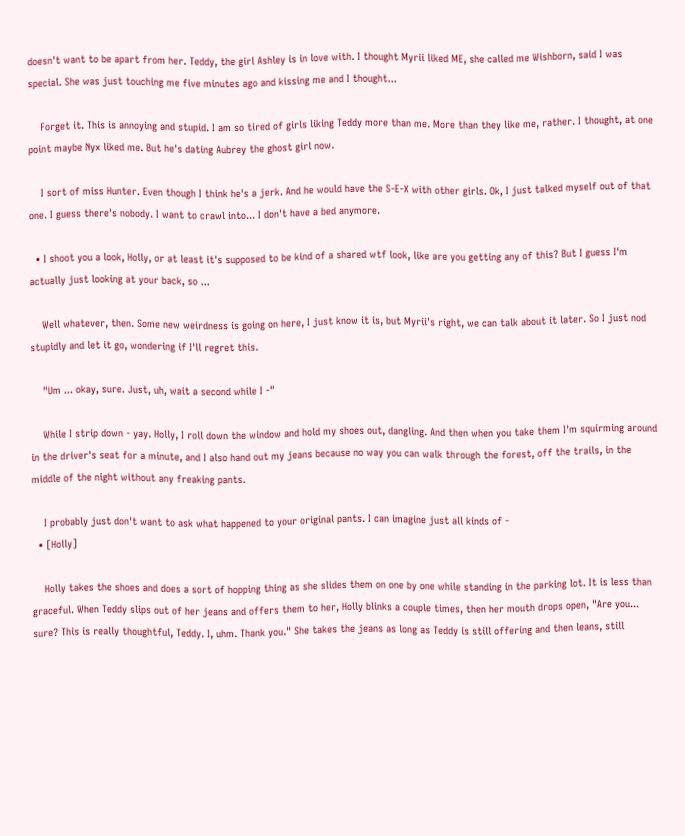doesn't want to be apart from her. Teddy, the girl Ashley is in love with. I thought Myrii liked ME, she called me Wishborn, said I was special. She was just touching me five minutes ago and kissing me and I thought...

    Forget it. This is annoying and stupid. I am so tired of girls liking Teddy more than me. More than they like me, rather. I thought, at one point maybe Nyx liked me. But he's dating Aubrey the ghost girl now.

    I sort of miss Hunter. Even though I think he's a jerk. And he would have the S-E-X with other girls. Ok, I just talked myself out of that one. I guess there's nobody. I want to crawl into... I don't have a bed anymore.

  • I shoot you a look, Holly, or at least it's supposed to be kind of a shared wtf look, like are you getting any of this? But I guess I'm actually just looking at your back, so ...

    Well whatever, then. Some new weirdness is going on here, I just know it is, but Myrii's right, we can talk about it later. So I just nod stupidly and let it go, wondering if I'll regret this.

    "Um ... okay, sure. Just, uh, wait a second while I -"

    While I strip down - yay. Holly, I roll down the window and hold my shoes out, dangling. And then when you take them I'm squirming around in the driver's seat for a minute, and I also hand out my jeans because no way you can walk through the forest, off the trails, in the middle of the night without any freaking pants.

    I probably just don't want to ask what happened to your original pants. I can imagine just all kinds of -
  • [Holly]

    Holly takes the shoes and does a sort of hopping thing as she slides them on one by one while standing in the parking lot. It is less than graceful. When Teddy slips out of her jeans and offers them to her, Holly blinks a couple times, then her mouth drops open, "Are you... sure? This is really thoughtful, Teddy. I, uhm. Thank you." She takes the jeans as long as Teddy is still offering and then leans, still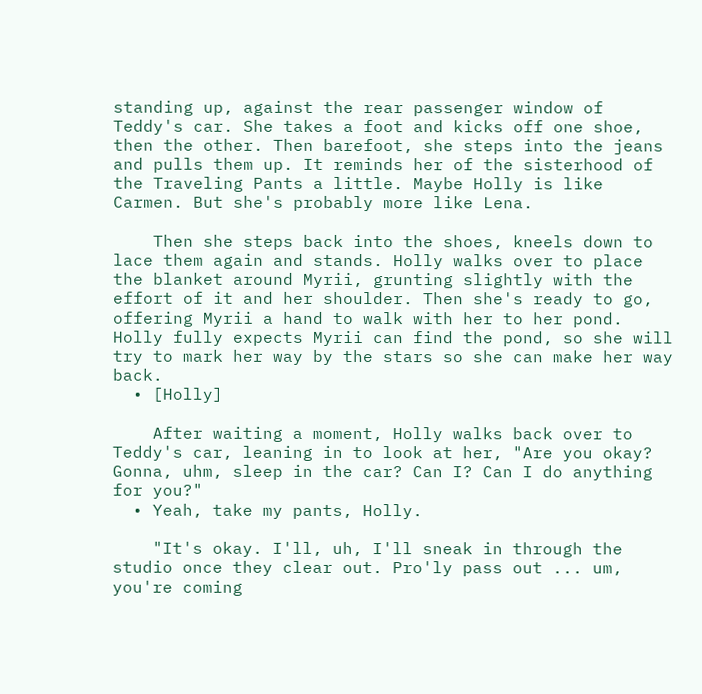standing up, against the rear passenger window of Teddy's car. She takes a foot and kicks off one shoe, then the other. Then barefoot, she steps into the jeans and pulls them up. It reminds her of the sisterhood of the Traveling Pants a little. Maybe Holly is like Carmen. But she's probably more like Lena.

    Then she steps back into the shoes, kneels down to lace them again and stands. Holly walks over to place the blanket around Myrii, grunting slightly with the effort of it and her shoulder. Then she's ready to go, offering Myrii a hand to walk with her to her pond. Holly fully expects Myrii can find the pond, so she will try to mark her way by the stars so she can make her way back.
  • [Holly]

    After waiting a moment, Holly walks back over to Teddy's car, leaning in to look at her, "Are you okay? Gonna, uhm, sleep in the car? Can I? Can I do anything for you?"
  • Yeah, take my pants, Holly.

    "It's okay. I'll, uh, I'll sneak in through the studio once they clear out. Pro'ly pass out ... um, you're coming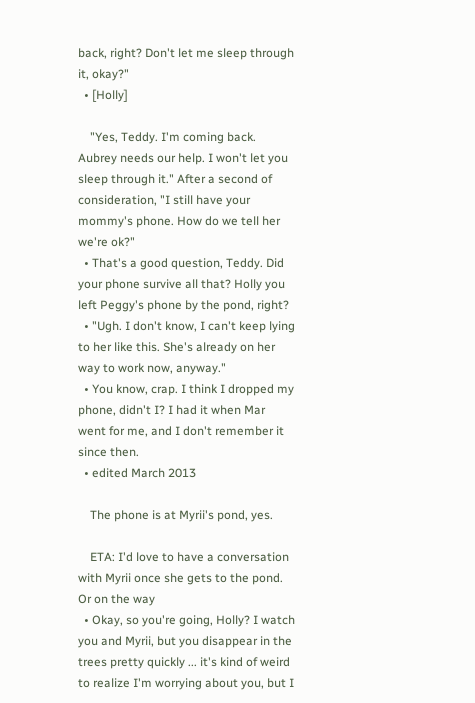back, right? Don't let me sleep through it, okay?"
  • [Holly]

    "Yes, Teddy. I'm coming back. Aubrey needs our help. I won't let you sleep through it." After a second of consideration, "I still have your mommy's phone. How do we tell her we're ok?"
  • That's a good question, Teddy. Did your phone survive all that? Holly you left Peggy's phone by the pond, right?
  • "Ugh. I don't know, I can't keep lying to her like this. She's already on her way to work now, anyway."
  • You know, crap. I think I dropped my phone, didn't I? I had it when Mar went for me, and I don't remember it since then.
  • edited March 2013

    The phone is at Myrii's pond, yes.

    ETA: I'd love to have a conversation with Myrii once she gets to the pond. Or on the way
  • Okay, so you're going, Holly? I watch you and Myrii, but you disappear in the trees pretty quickly ... it's kind of weird to realize I'm worrying about you, but I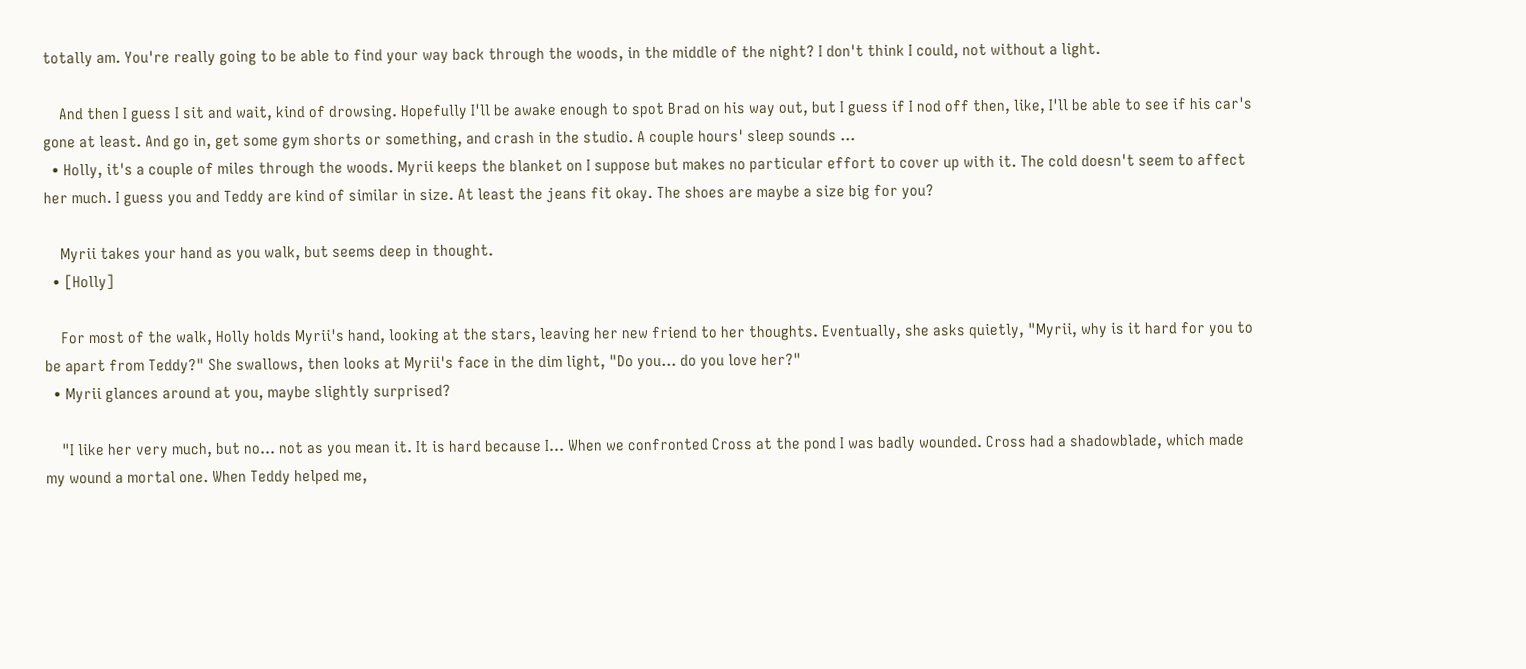totally am. You're really going to be able to find your way back through the woods, in the middle of the night? I don't think I could, not without a light.

    And then I guess I sit and wait, kind of drowsing. Hopefully I'll be awake enough to spot Brad on his way out, but I guess if I nod off then, like, I'll be able to see if his car's gone at least. And go in, get some gym shorts or something, and crash in the studio. A couple hours' sleep sounds ...
  • Holly, it's a couple of miles through the woods. Myrii keeps the blanket on I suppose but makes no particular effort to cover up with it. The cold doesn't seem to affect her much. I guess you and Teddy are kind of similar in size. At least the jeans fit okay. The shoes are maybe a size big for you?

    Myrii takes your hand as you walk, but seems deep in thought.
  • [Holly]

    For most of the walk, Holly holds Myrii's hand, looking at the stars, leaving her new friend to her thoughts. Eventually, she asks quietly, "Myrii, why is it hard for you to be apart from Teddy?" She swallows, then looks at Myrii's face in the dim light, "Do you... do you love her?"
  • Myrii glances around at you, maybe slightly surprised?

    "I like her very much, but no... not as you mean it. It is hard because I... When we confronted Cross at the pond I was badly wounded. Cross had a shadowblade, which made my wound a mortal one. When Teddy helped me,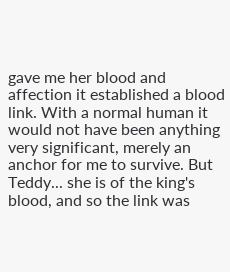gave me her blood and affection it established a blood link. With a normal human it would not have been anything very significant, merely an anchor for me to survive. But Teddy... she is of the king's blood, and so the link was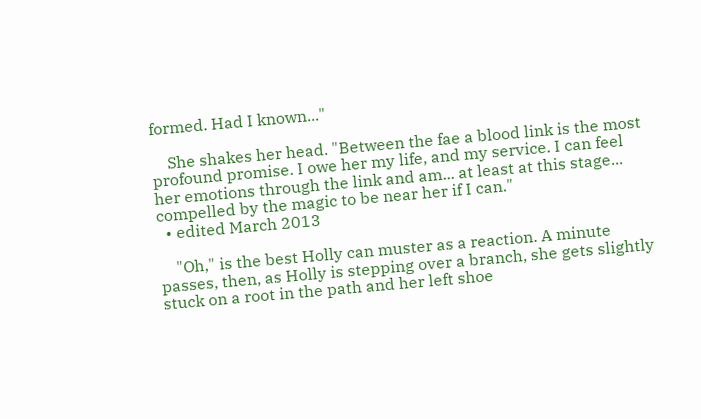formed. Had I known..."

    She shakes her head. "Between the fae a blood link is the most profound promise. I owe her my life, and my service. I can feel her emotions through the link and am... at least at this stage... compelled by the magic to be near her if I can."
  • edited March 2013

    "Oh," is the best Holly can muster as a reaction. A minute passes, then, as Holly is stepping over a branch, she gets slightly stuck on a root in the path and her left shoe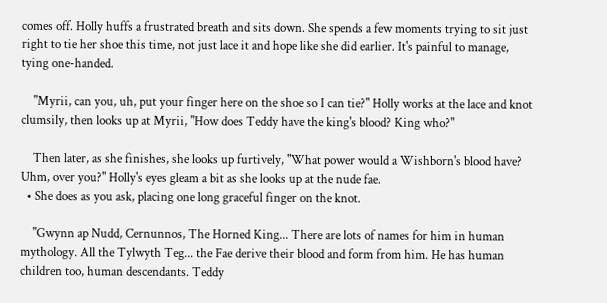comes off. Holly huffs a frustrated breath and sits down. She spends a few moments trying to sit just right to tie her shoe this time, not just lace it and hope like she did earlier. It's painful to manage, tying one-handed.

    "Myrii, can you, uh, put your finger here on the shoe so I can tie?" Holly works at the lace and knot clumsily, then looks up at Myrii, "How does Teddy have the king's blood? King who?"

    Then later, as she finishes, she looks up furtively, "What power would a Wishborn's blood have? Uhm, over you?" Holly's eyes gleam a bit as she looks up at the nude fae.
  • She does as you ask, placing one long graceful finger on the knot.

    "Gwynn ap Nudd, Cernunnos, The Horned King... There are lots of names for him in human mythology. All the Tylwyth Teg... the Fae derive their blood and form from him. He has human children too, human descendants. Teddy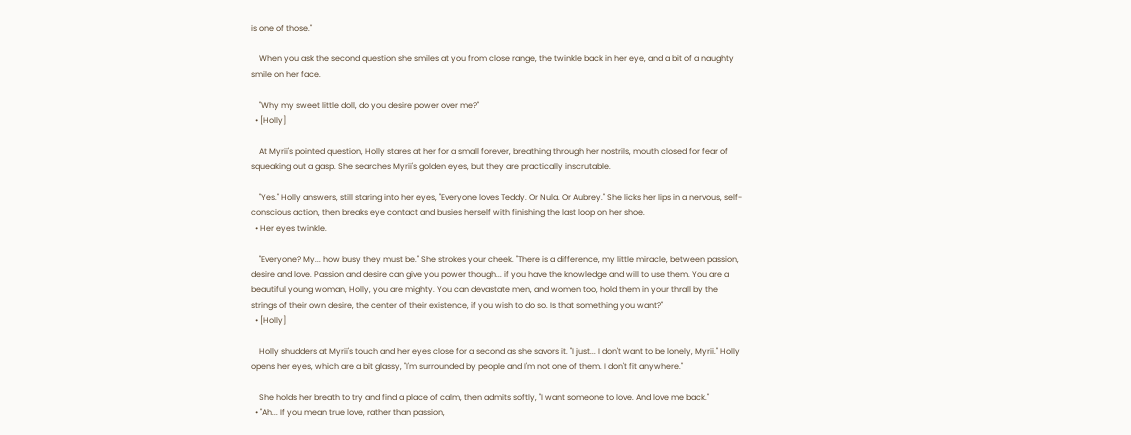is one of those."

    When you ask the second question she smiles at you from close range, the twinkle back in her eye, and a bit of a naughty smile on her face.

    "Why my sweet little doll, do you desire power over me?"
  • [Holly]

    At Myrii's pointed question, Holly stares at her for a small forever, breathing through her nostrils, mouth closed for fear of squeaking out a gasp. She searches Myrii's golden eyes, but they are practically inscrutable.

    "Yes." Holly answers, still staring into her eyes, "Everyone loves Teddy. Or Nula. Or Aubrey." She licks her lips in a nervous, self-conscious action, then breaks eye contact and busies herself with finishing the last loop on her shoe.
  • Her eyes twinkle.

    "Everyone? My... how busy they must be." She strokes your cheek. "There is a difference, my little miracle, between passion, desire and love. Passion and desire can give you power though... if you have the knowledge and will to use them. You are a beautiful young woman, Holly, you are mighty. You can devastate men, and women too, hold them in your thrall by the strings of their own desire, the center of their existence, if you wish to do so. Is that something you want?"
  • [Holly]

    Holly shudders at Myrii's touch and her eyes close for a second as she savors it. "I just... I don't want to be lonely, Myrii." Holly opens her eyes, which are a bit glassy, "I'm surrounded by people and I'm not one of them. I don't fit anywhere."

    She holds her breath to try and find a place of calm, then admits softly, "I want someone to love. And love me back."
  • "Ah... If you mean true love, rather than passion,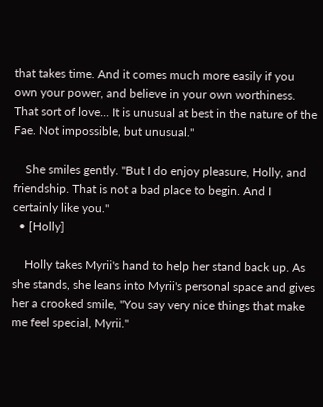that takes time. And it comes much more easily if you own your power, and believe in your own worthiness. That sort of love... It is unusual at best in the nature of the Fae. Not impossible, but unusual."

    She smiles gently. "But I do enjoy pleasure, Holly, and friendship. That is not a bad place to begin. And I certainly like you."
  • [Holly]

    Holly takes Myrii's hand to help her stand back up. As she stands, she leans into Myrii's personal space and gives her a crooked smile, "You say very nice things that make me feel special, Myrii."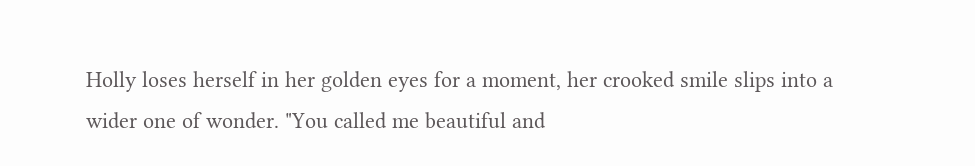Holly loses herself in her golden eyes for a moment, her crooked smile slips into a wider one of wonder. "You called me beautiful and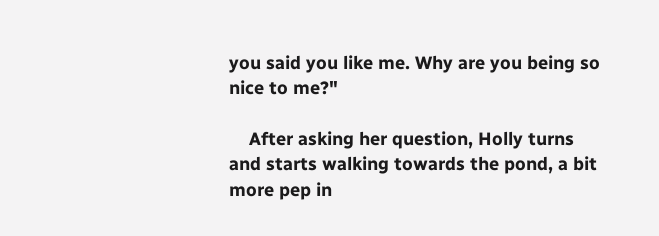you said you like me. Why are you being so nice to me?"

    After asking her question, Holly turns and starts walking towards the pond, a bit more pep in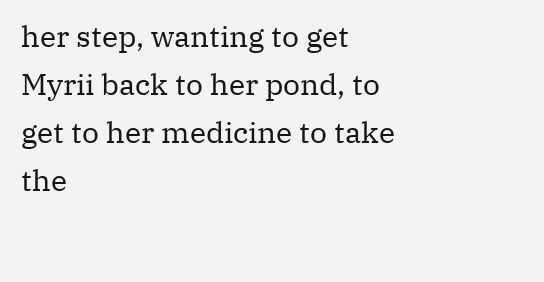her step, wanting to get Myrii back to her pond, to get to her medicine to take the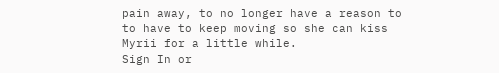pain away, to no longer have a reason to to have to keep moving so she can kiss Myrii for a little while.
Sign In or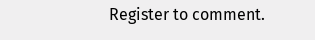Register to comment.